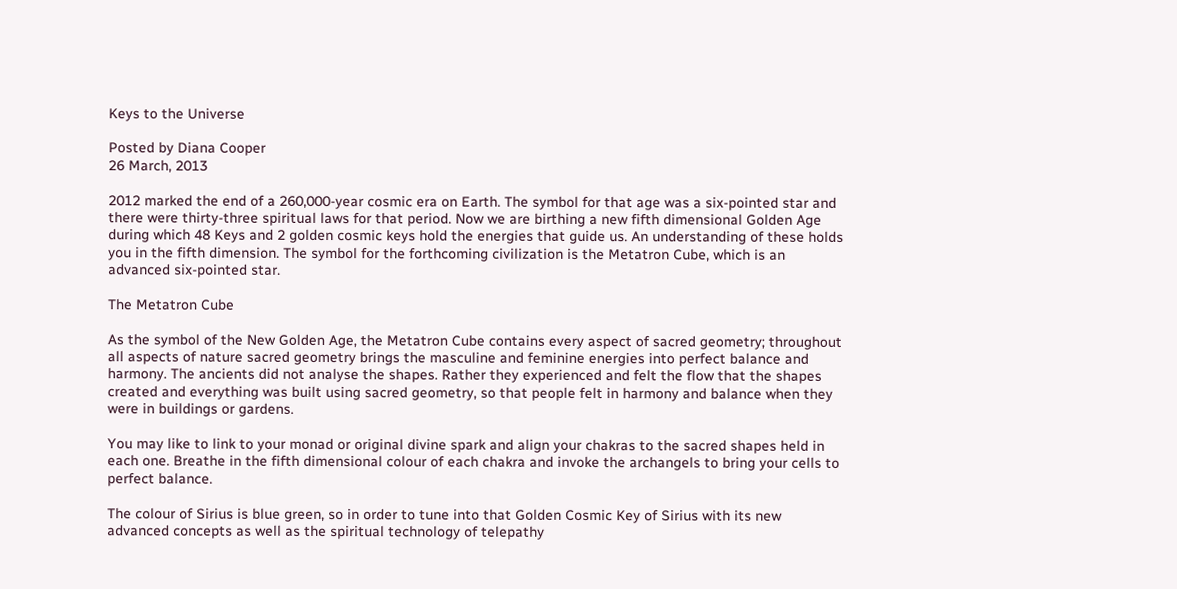Keys to the Universe

Posted by Diana Cooper
26 March, 2013

2012 marked the end of a 260,000-year cosmic era on Earth. The symbol for that age was a six-pointed star and there were thirty-three spiritual laws for that period. Now we are birthing a new fifth dimensional Golden Age during which 48 Keys and 2 golden cosmic keys hold the energies that guide us. An understanding of these holds you in the fifth dimension. The symbol for the forthcoming civilization is the Metatron Cube, which is an advanced six-pointed star.

The Metatron Cube

As the symbol of the New Golden Age, the Metatron Cube contains every aspect of sacred geometry; throughout all aspects of nature sacred geometry brings the masculine and feminine energies into perfect balance and harmony. The ancients did not analyse the shapes. Rather they experienced and felt the flow that the shapes created and everything was built using sacred geometry, so that people felt in harmony and balance when they were in buildings or gardens.

You may like to link to your monad or original divine spark and align your chakras to the sacred shapes held in each one. Breathe in the fifth dimensional colour of each chakra and invoke the archangels to bring your cells to perfect balance.

The colour of Sirius is blue green, so in order to tune into that Golden Cosmic Key of Sirius with its new advanced concepts as well as the spiritual technology of telepathy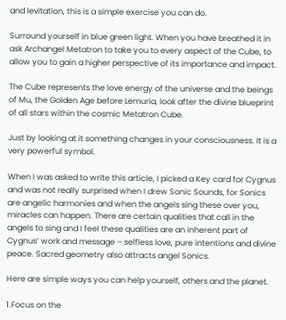and levitation, this is a simple exercise you can do.

Surround yourself in blue green light. When you have breathed it in ask Archangel Metatron to take you to every aspect of the Cube, to allow you to gain a higher perspective of its importance and impact.

The Cube represents the love energy of the universe and the beings of Mu, the Golden Age before Lemuria, look after the divine blueprint of all stars within the cosmic Metatron Cube.

Just by looking at it something changes in your consciousness. It is a very powerful symbol.

When I was asked to write this article, I picked a Key card for Cygnus and was not really surprised when I drew Sonic Sounds, for Sonics are angelic harmonies and when the angels sing these over you, miracles can happen. There are certain qualities that call in the angels to sing and I feel these qualities are an inherent part of Cygnus’ work and message – selfless love, pure intentions and divine peace. Sacred geometry also attracts angel Sonics.

Here are simple ways you can help yourself, others and the planet.

1.Focus on the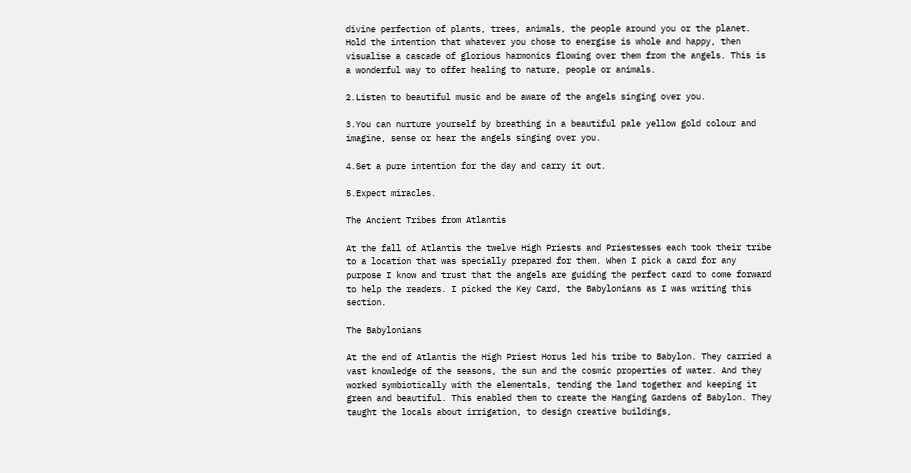divine perfection of plants, trees, animals, the people around you or the planet. Hold the intention that whatever you chose to energise is whole and happy, then visualise a cascade of glorious harmonics flowing over them from the angels. This is a wonderful way to offer healing to nature, people or animals.

2.Listen to beautiful music and be aware of the angels singing over you.

3.You can nurture yourself by breathing in a beautiful pale yellow gold colour and imagine, sense or hear the angels singing over you.

4.Set a pure intention for the day and carry it out.

5.Expect miracles.

The Ancient Tribes from Atlantis

At the fall of Atlantis the twelve High Priests and Priestesses each took their tribe to a location that was specially prepared for them. When I pick a card for any purpose I know and trust that the angels are guiding the perfect card to come forward to help the readers. I picked the Key Card, the Babylonians as I was writing this section.

The Babylonians

At the end of Atlantis the High Priest Horus led his tribe to Babylon. They carried a vast knowledge of the seasons, the sun and the cosmic properties of water. And they worked symbiotically with the elementals, tending the land together and keeping it green and beautiful. This enabled them to create the Hanging Gardens of Babylon. They taught the locals about irrigation, to design creative buildings,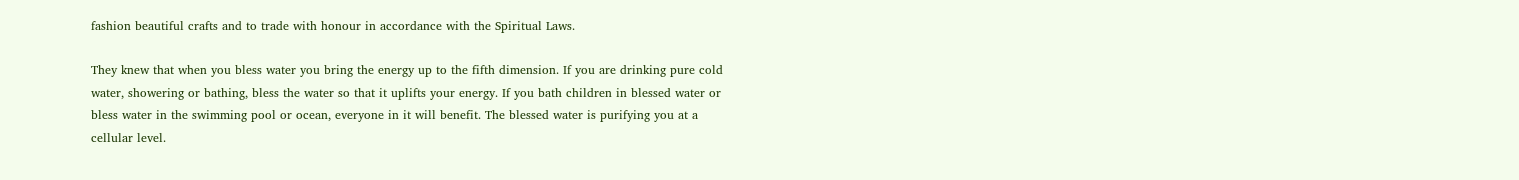fashion beautiful crafts and to trade with honour in accordance with the Spiritual Laws.

They knew that when you bless water you bring the energy up to the fifth dimension. If you are drinking pure cold water, showering or bathing, bless the water so that it uplifts your energy. If you bath children in blessed water or bless water in the swimming pool or ocean, everyone in it will benefit. The blessed water is purifying you at a cellular level.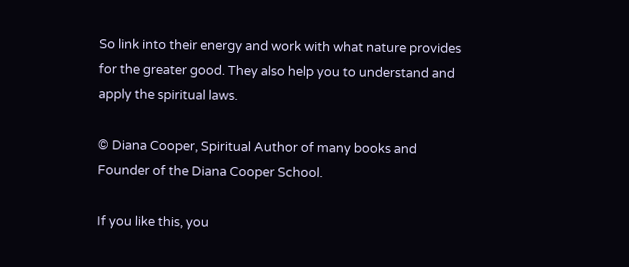So link into their energy and work with what nature provides for the greater good. They also help you to understand and apply the spiritual laws.

© Diana Cooper, Spiritual Author of many books and Founder of the Diana Cooper School.

If you like this, you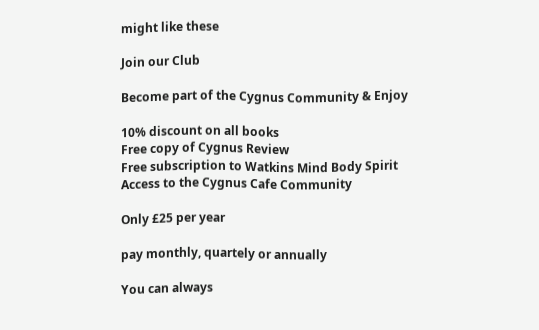might like these

Join our Club

Become part of the Cygnus Community & Enjoy

10% discount on all books
Free copy of Cygnus Review
Free subscription to Watkins Mind Body Spirit
Access to the Cygnus Cafe Community

Only £25 per year

pay monthly, quartely or annually

You can always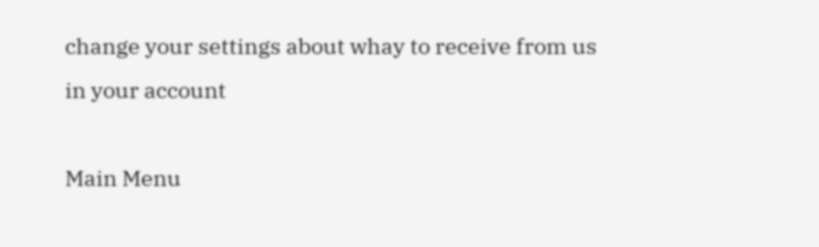change your settings about whay to receive from us in your account

Main Menu